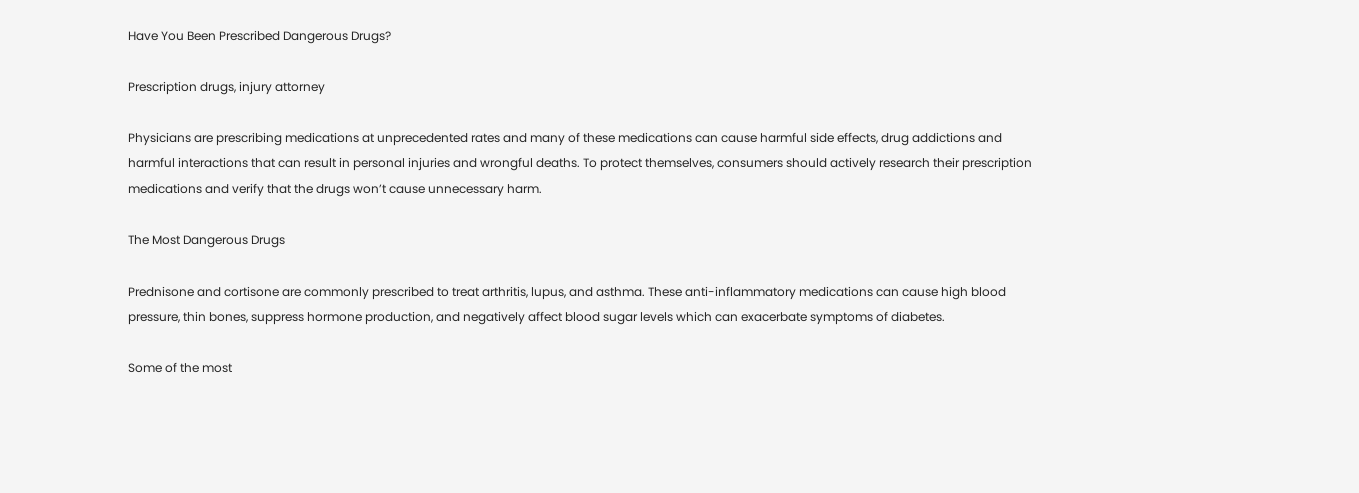Have You Been Prescribed Dangerous Drugs?

Prescription drugs, injury attorney

Physicians are prescribing medications at unprecedented rates and many of these medications can cause harmful side effects, drug addictions and harmful interactions that can result in personal injuries and wrongful deaths. To protect themselves, consumers should actively research their prescription medications and verify that the drugs won’t cause unnecessary harm.

The Most Dangerous Drugs

Prednisone and cortisone are commonly prescribed to treat arthritis, lupus, and asthma. These anti-inflammatory medications can cause high blood pressure, thin bones, suppress hormone production, and negatively affect blood sugar levels which can exacerbate symptoms of diabetes.

Some of the most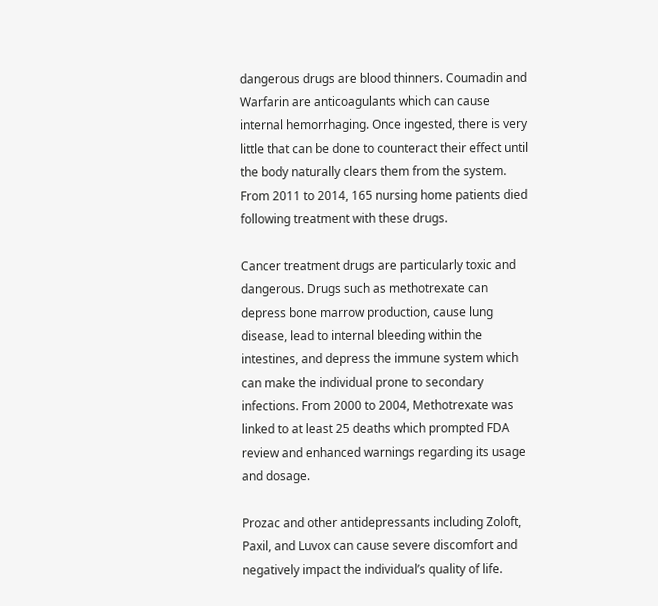dangerous drugs are blood thinners. Coumadin and Warfarin are anticoagulants which can cause internal hemorrhaging. Once ingested, there is very little that can be done to counteract their effect until the body naturally clears them from the system. From 2011 to 2014, 165 nursing home patients died following treatment with these drugs.

Cancer treatment drugs are particularly toxic and dangerous. Drugs such as methotrexate can depress bone marrow production, cause lung disease, lead to internal bleeding within the intestines, and depress the immune system which can make the individual prone to secondary infections. From 2000 to 2004, Methotrexate was linked to at least 25 deaths which prompted FDA review and enhanced warnings regarding its usage and dosage.

Prozac and other antidepressants including Zoloft, Paxil, and Luvox can cause severe discomfort and negatively impact the individual’s quality of life.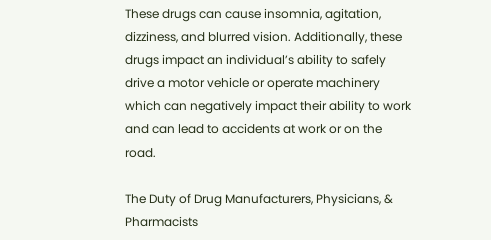These drugs can cause insomnia, agitation, dizziness, and blurred vision. Additionally, these drugs impact an individual’s ability to safely drive a motor vehicle or operate machinery which can negatively impact their ability to work and can lead to accidents at work or on the road.

The Duty of Drug Manufacturers, Physicians, & Pharmacists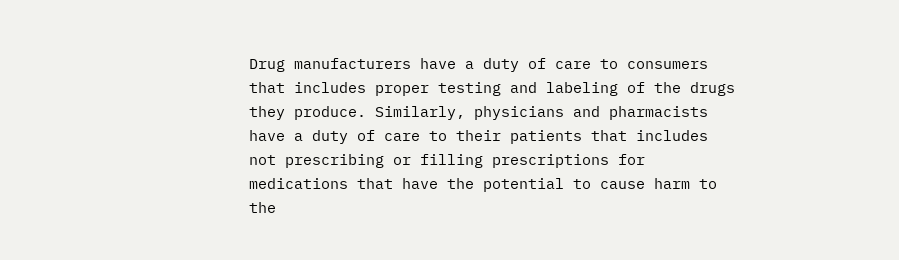Drug manufacturers have a duty of care to consumers that includes proper testing and labeling of the drugs they produce. Similarly, physicians and pharmacists have a duty of care to their patients that includes not prescribing or filling prescriptions for medications that have the potential to cause harm to the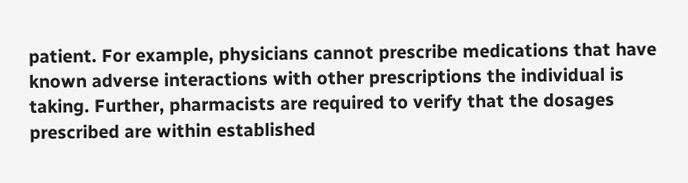patient. For example, physicians cannot prescribe medications that have known adverse interactions with other prescriptions the individual is taking. Further, pharmacists are required to verify that the dosages prescribed are within established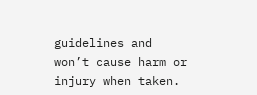guidelines and won’t cause harm or injury when taken.